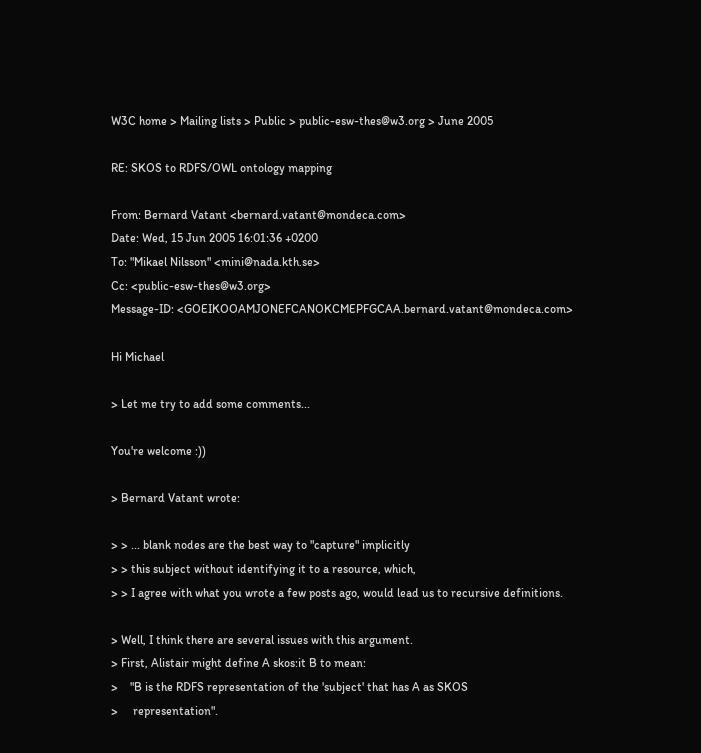W3C home > Mailing lists > Public > public-esw-thes@w3.org > June 2005

RE: SKOS to RDFS/OWL ontology mapping

From: Bernard Vatant <bernard.vatant@mondeca.com>
Date: Wed, 15 Jun 2005 16:01:36 +0200
To: "Mikael Nilsson" <mini@nada.kth.se>
Cc: <public-esw-thes@w3.org>
Message-ID: <GOEIKOOAMJONEFCANOKCMEPFGCAA.bernard.vatant@mondeca.com>

Hi Michael

> Let me try to add some comments...

You're welcome :))

> Bernard Vatant wrote:

> > ... blank nodes are the best way to "capture" implicitly
> > this subject without identifying it to a resource, which,
> > I agree with what you wrote a few posts ago, would lead us to recursive definitions.

> Well, I think there are several issues with this argument.
> First, Alistair might define A skos:it B to mean:
>    "B is the RDFS representation of the 'subject' that has A as SKOS
>     representation".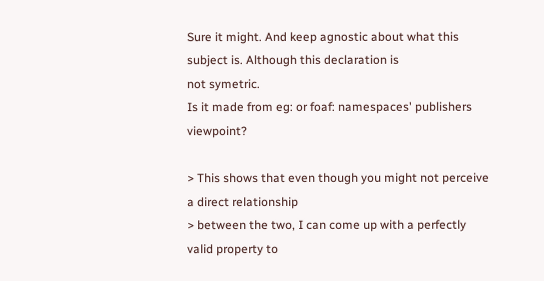Sure it might. And keep agnostic about what this subject is. Although this declaration is
not symetric.
Is it made from eg: or foaf: namespaces' publishers viewpoint?

> This shows that even though you might not perceive a direct relationship
> between the two, I can come up with a perfectly valid property to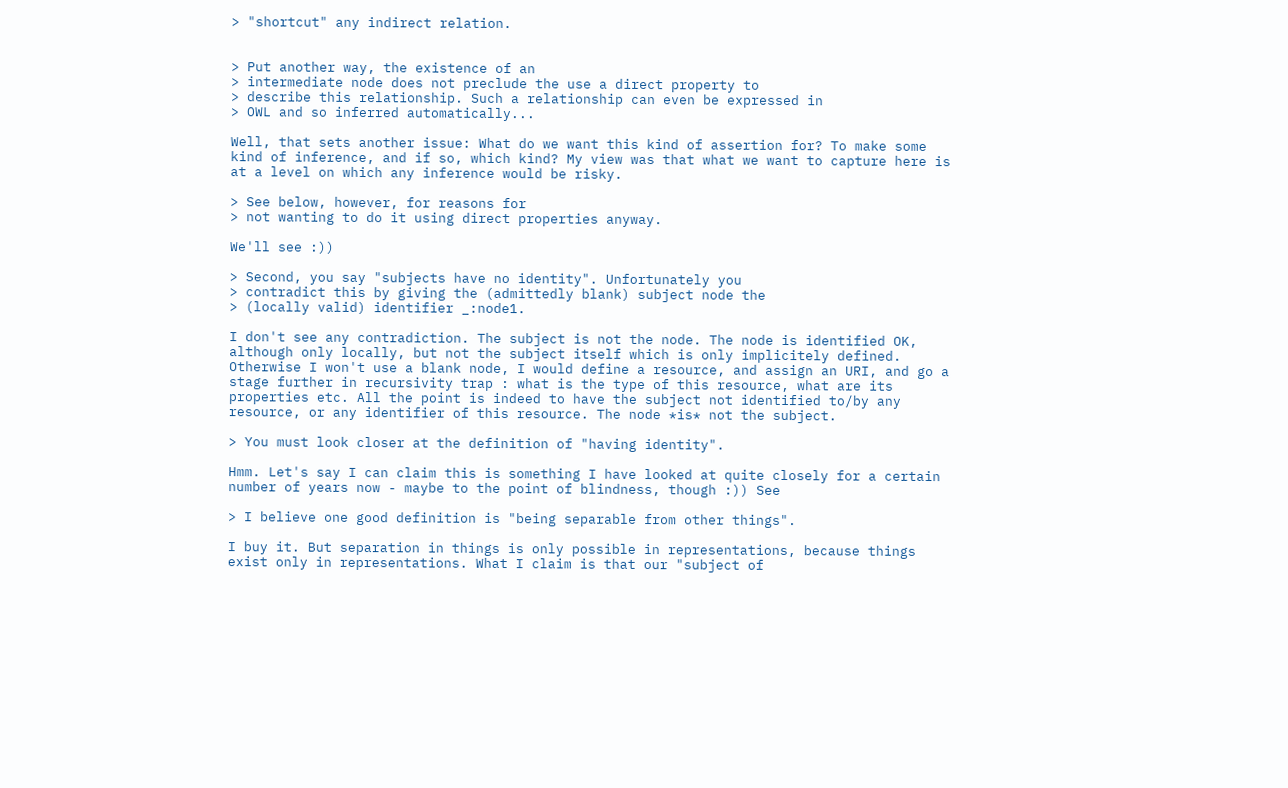> "shortcut" any indirect relation.


> Put another way, the existence of an
> intermediate node does not preclude the use a direct property to
> describe this relationship. Such a relationship can even be expressed in
> OWL and so inferred automatically...

Well, that sets another issue: What do we want this kind of assertion for? To make some
kind of inference, and if so, which kind? My view was that what we want to capture here is
at a level on which any inference would be risky.

> See below, however, for reasons for
> not wanting to do it using direct properties anyway.

We'll see :))

> Second, you say "subjects have no identity". Unfortunately you
> contradict this by giving the (admittedly blank) subject node the
> (locally valid) identifier _:node1.

I don't see any contradiction. The subject is not the node. The node is identified OK,
although only locally, but not the subject itself which is only implicitely defined.
Otherwise I won't use a blank node, I would define a resource, and assign an URI, and go a
stage further in recursivity trap : what is the type of this resource, what are its
properties etc. All the point is indeed to have the subject not identified to/by any
resource, or any identifier of this resource. The node *is* not the subject.

> You must look closer at the definition of "having identity".

Hmm. Let's say I can claim this is something I have looked at quite closely for a certain
number of years now - maybe to the point of blindness, though :)) See

> I believe one good definition is "being separable from other things".

I buy it. But separation in things is only possible in representations, because things
exist only in representations. What I claim is that our "subject of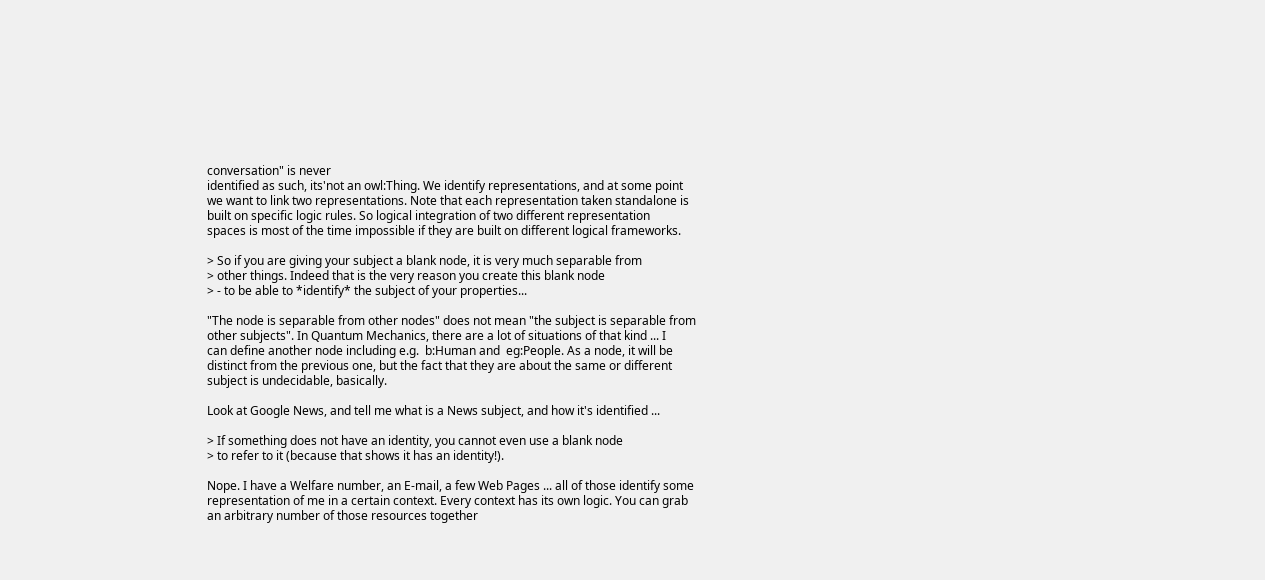conversation" is never
identified as such, its'not an owl:Thing. We identify representations, and at some point
we want to link two representations. Note that each representation taken standalone is
built on specific logic rules. So logical integration of two different representation
spaces is most of the time impossible if they are built on different logical frameworks.

> So if you are giving your subject a blank node, it is very much separable from
> other things. Indeed that is the very reason you create this blank node
> - to be able to *identify* the subject of your properties...

"The node is separable from other nodes" does not mean "the subject is separable from
other subjects". In Quantum Mechanics, there are a lot of situations of that kind ... I
can define another node including e.g.  b:Human and  eg:People. As a node, it will be
distinct from the previous one, but the fact that they are about the same or different
subject is undecidable, basically.

Look at Google News, and tell me what is a News subject, and how it's identified ...

> If something does not have an identity, you cannot even use a blank node
> to refer to it (because that shows it has an identity!).

Nope. I have a Welfare number, an E-mail, a few Web Pages ... all of those identify some
representation of me in a certain context. Every context has its own logic. You can grab
an arbitrary number of those resources together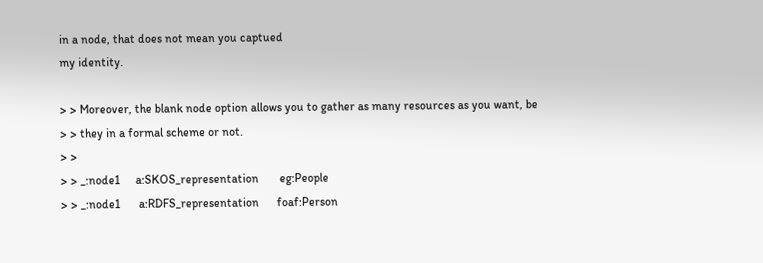in a node, that does not mean you captued
my identity.

> > Moreover, the blank node option allows you to gather as many resources as you want, be
> > they in a formal scheme or not.
> >
> > _:node1     a:SKOS_representation       eg:People
> > _:node1      a:RDFS_representation      foaf:Person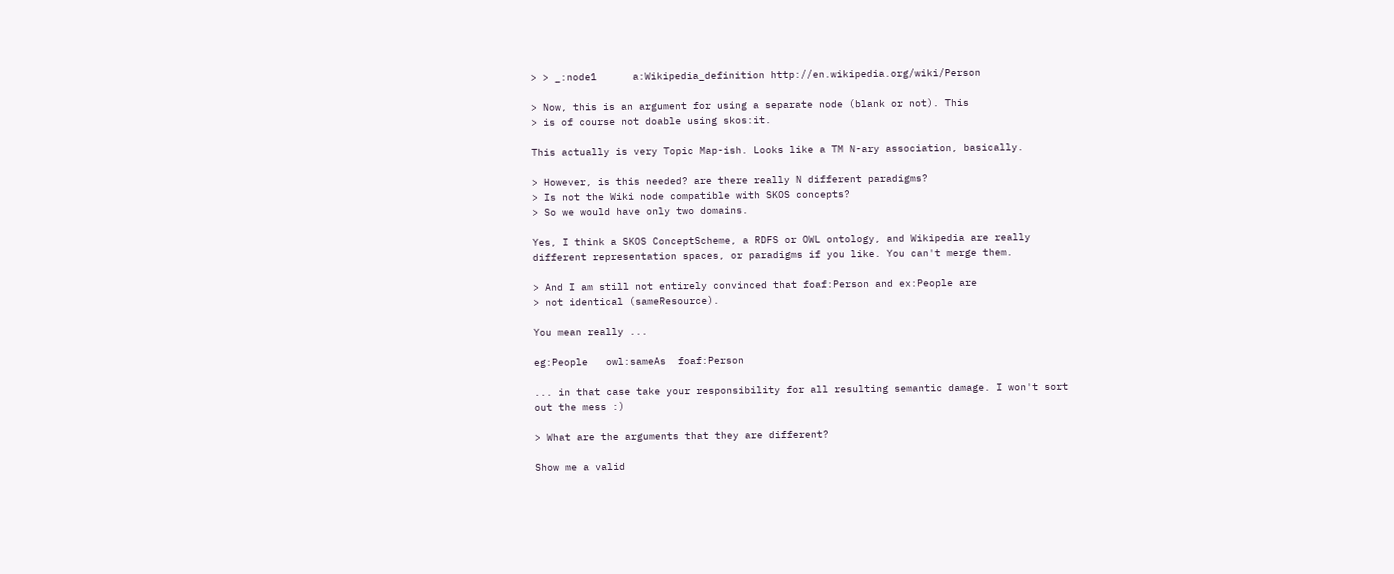> > _:node1      a:Wikipedia_definition http://en.wikipedia.org/wiki/Person

> Now, this is an argument for using a separate node (blank or not). This
> is of course not doable using skos:it.

This actually is very Topic Map-ish. Looks like a TM N-ary association, basically.

> However, is this needed? are there really N different paradigms?
> Is not the Wiki node compatible with SKOS concepts?
> So we would have only two domains.

Yes, I think a SKOS ConceptScheme, a RDFS or OWL ontology, and Wikipedia are really
different representation spaces, or paradigms if you like. You can't merge them.

> And I am still not entirely convinced that foaf:Person and ex:People are
> not identical (sameResource).

You mean really ...

eg:People   owl:sameAs  foaf:Person

... in that case take your responsibility for all resulting semantic damage. I won't sort
out the mess :)

> What are the arguments that they are different?

Show me a valid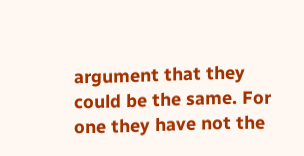argument that they could be the same. For one they have not the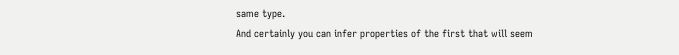same type.
And certainly you can infer properties of the first that will seem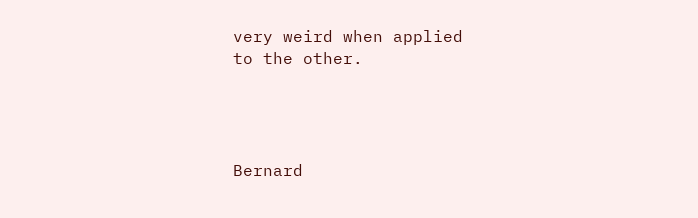very weird when applied
to the other.




Bernard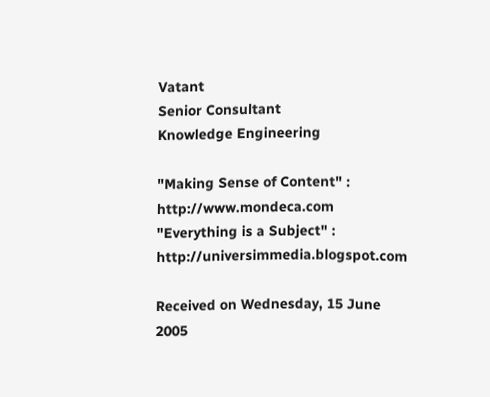Vatant
Senior Consultant
Knowledge Engineering

"Making Sense of Content" :  http://www.mondeca.com
"Everything is a Subject" :  http://universimmedia.blogspot.com

Received on Wednesday, 15 June 2005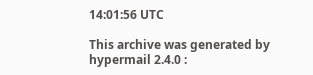14:01:56 UTC

This archive was generated by hypermail 2.4.0 :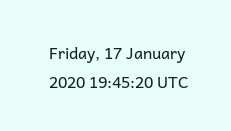Friday, 17 January 2020 19:45:20 UTC